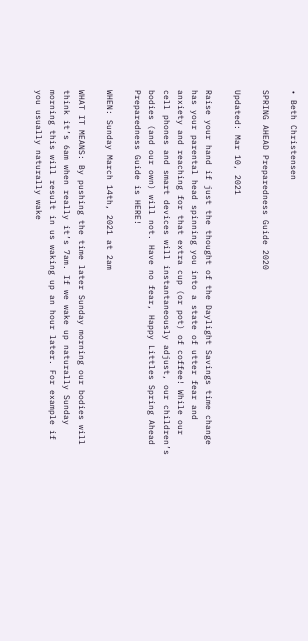• Beth Christensen

SPRING AHEAD Preparedness Guide 2020

Updated: Mar 10, 2021

Raise your hand if just the thought of the Daylight Savings time change has your parental head spinning you into a state of utter fear and anxiety and reaching for that extra cup (or pot) of coffee! While our cell phones and smart devices will instantaneously adjust, our children’s bodies (and our own) will not. Have no fear, Happy Littles Spring Ahead Preparedness Guide is HERE!

WHEN: Sunday March 14th, 2021 at 2am

WHAT IT MEANS: By pushing the time later Sunday morning our bodies will think it’s 6am when really it’s 7am. If we wake up naturally Sunday morning this will result in us waking up an hour later. For example if you usually naturally wake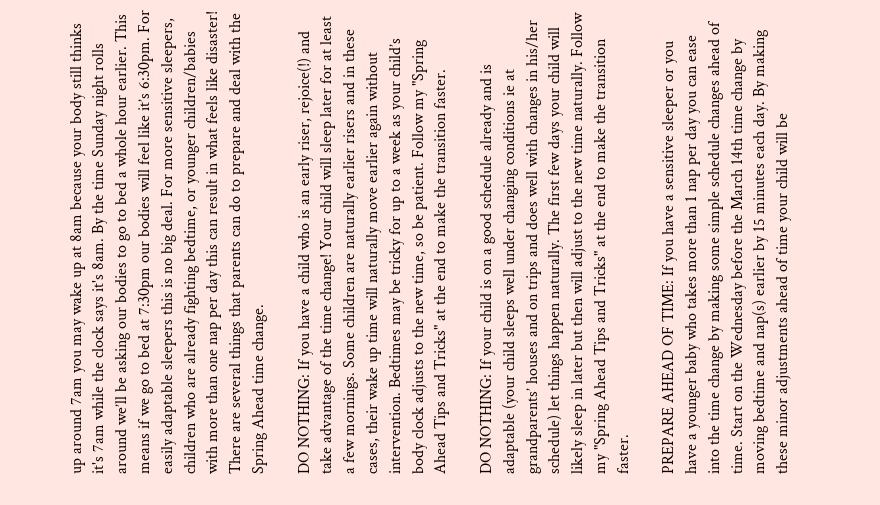up around 7am you may wake up at 8am because your body still thinks it's 7am while the clock says it's 8am. By the time Sunday night rolls around we’ll be asking our bodies to go to bed a whole hour earlier. This means if we go to bed at 7:30pm our bodies will feel like it’s 6:30pm. For easily adaptable sleepers this is no big deal. For more sensitive sleepers, children who are already fighting bedtime, or younger children/babies with more than one nap per day this can result in what feels like disaster! There are several things that parents can do to prepare and deal with the Spring Ahead time change.

DO NOTHING: If you have a child who is an early riser, rejoice(!) and take advantage of the time change! Your child will sleep later for at least a few mornings. Some children are naturally earlier risers and in these cases, their wake up time will naturally move earlier again without intervention. Bedtimes may be tricky for up to a week as your child’s body clock adjusts to the new time, so be patient. Follow my "Spring Ahead Tips and Tricks" at the end to make the transition faster.

DO NOTHING: If your child is on a good schedule already and is adaptable (your child sleeps well under changing conditions ie at grandparents’ houses and on trips and does well with changes in his/her schedule) let things happen naturally. The first few days your child will likely sleep in later but then will adjust to the new time naturally. Follow my "Spring Ahead Tips and Tricks" at the end to make the transition faster.

PREPARE AHEAD OF TIME: If you have a sensitive sleeper or you have a younger baby who takes more than 1 nap per day you can ease into the time change by making some simple schedule changes ahead of time. Start on the Wednesday before the March 14th time change by moving bedtime and nap(s) earlier by 15 minutes each day. By making these minor adjustments ahead of time your child will be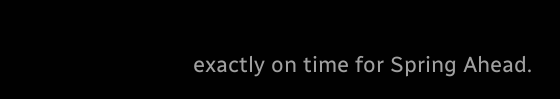exactly on time for Spring Ahead.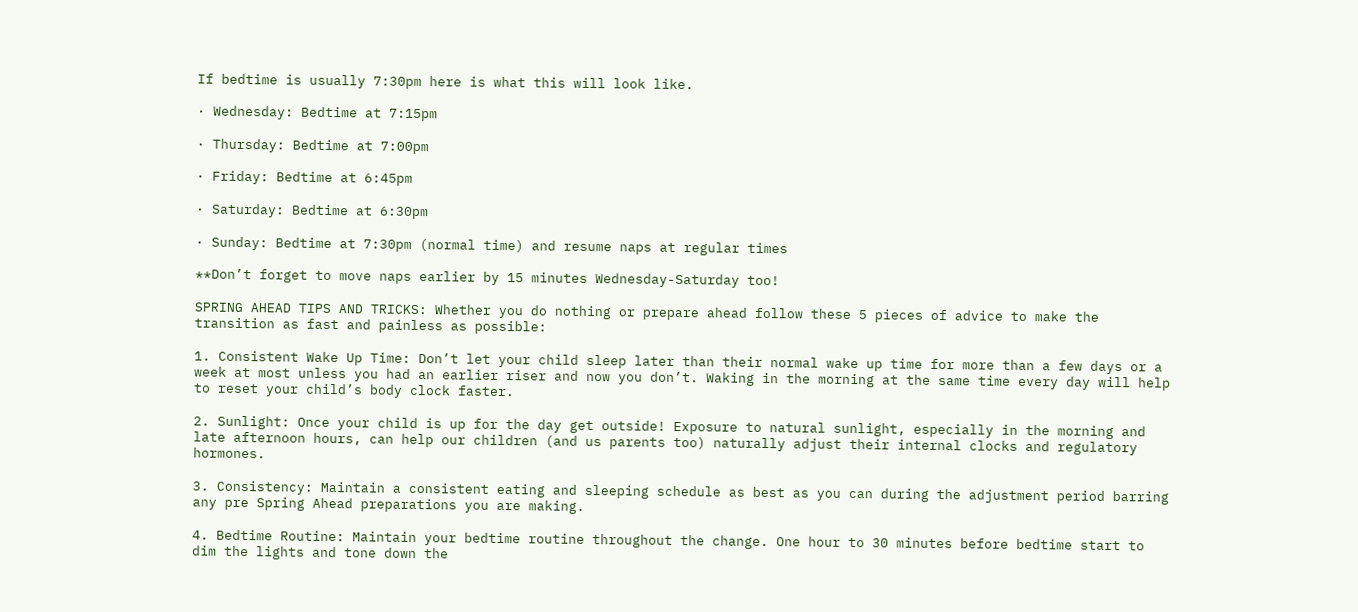If bedtime is usually 7:30pm here is what this will look like.

· Wednesday: Bedtime at 7:15pm

· Thursday: Bedtime at 7:00pm

· Friday: Bedtime at 6:45pm

· Saturday: Bedtime at 6:30pm

· Sunday: Bedtime at 7:30pm (normal time) and resume naps at regular times

**Don’t forget to move naps earlier by 15 minutes Wednesday-Saturday too!

SPRING AHEAD TIPS AND TRICKS: Whether you do nothing or prepare ahead follow these 5 pieces of advice to make the transition as fast and painless as possible:

1. Consistent Wake Up Time: Don’t let your child sleep later than their normal wake up time for more than a few days or a week at most unless you had an earlier riser and now you don’t. Waking in the morning at the same time every day will help to reset your child’s body clock faster.

2. Sunlight: Once your child is up for the day get outside! Exposure to natural sunlight, especially in the morning and late afternoon hours, can help our children (and us parents too) naturally adjust their internal clocks and regulatory hormones.

3. Consistency: Maintain a consistent eating and sleeping schedule as best as you can during the adjustment period barring any pre Spring Ahead preparations you are making.

4. Bedtime Routine: Maintain your bedtime routine throughout the change. One hour to 30 minutes before bedtime start to dim the lights and tone down the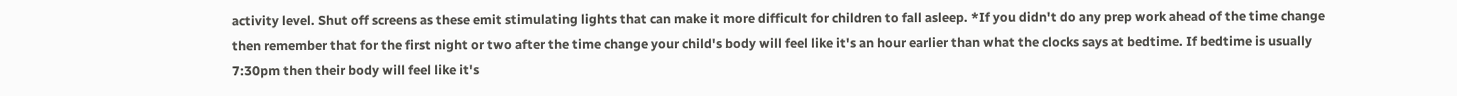activity level. Shut off screens as these emit stimulating lights that can make it more difficult for children to fall asleep. *If you didn't do any prep work ahead of the time change then remember that for the first night or two after the time change your child's body will feel like it's an hour earlier than what the clocks says at bedtime. If bedtime is usually 7:30pm then their body will feel like it's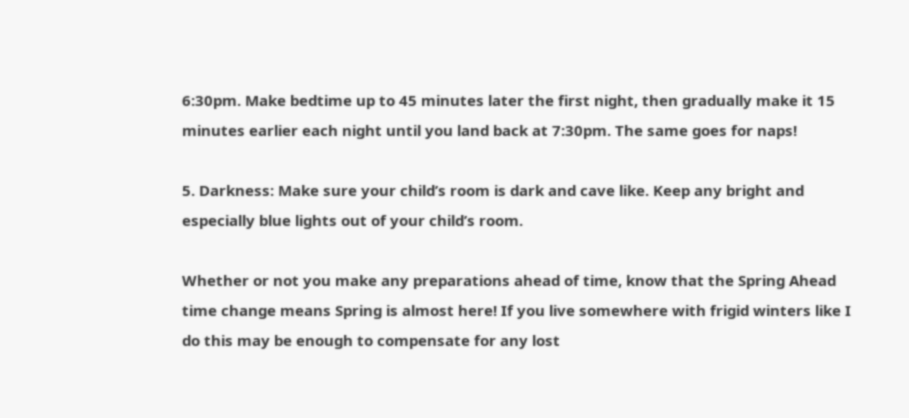6:30pm. Make bedtime up to 45 minutes later the first night, then gradually make it 15 minutes earlier each night until you land back at 7:30pm. The same goes for naps!

5. Darkness: Make sure your child’s room is dark and cave like. Keep any bright and especially blue lights out of your child’s room.

Whether or not you make any preparations ahead of time, know that the Spring Ahead time change means Spring is almost here! If you live somewhere with frigid winters like I do this may be enough to compensate for any lost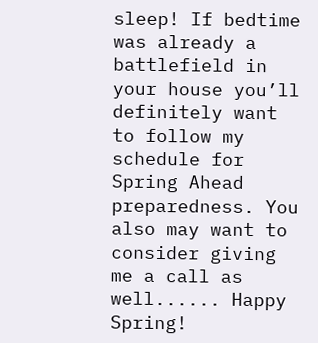sleep! If bedtime was already a battlefield in your house you’ll definitely want to follow my schedule for Spring Ahead preparedness. You also may want to consider giving me a call as well...... Happy Spring!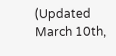(Updated March 10th,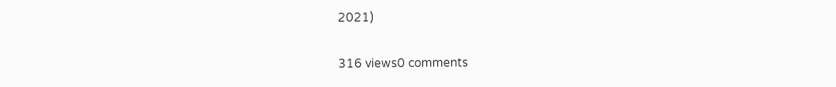2021)

316 views0 comments